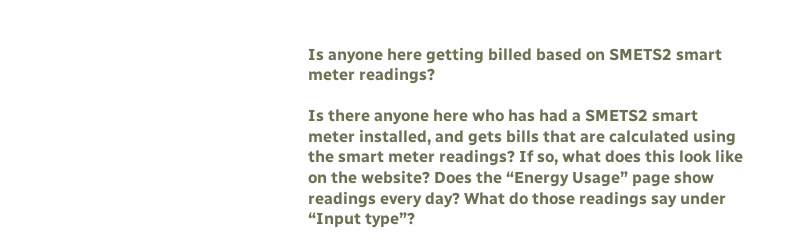Is anyone here getting billed based on SMETS2 smart meter readings?

Is there anyone here who has had a SMETS2 smart meter installed, and gets bills that are calculated using the smart meter readings? If so, what does this look like on the website? Does the “Energy Usage” page show readings every day? What do those readings say under “Input type”?